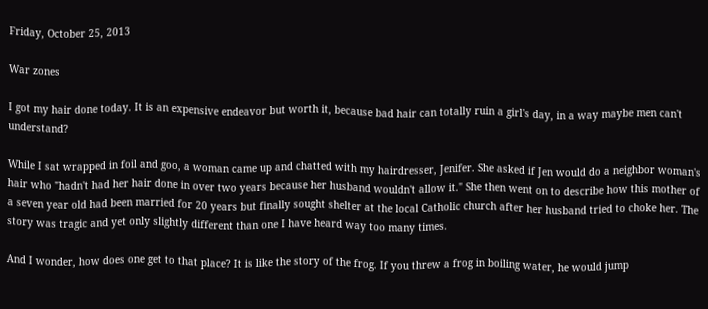Friday, October 25, 2013

War zones

I got my hair done today. It is an expensive endeavor but worth it, because bad hair can totally ruin a girl's day, in a way maybe men can't understand?

While I sat wrapped in foil and goo, a woman came up and chatted with my hairdresser, Jenifer. She asked if Jen would do a neighbor woman's hair who "hadn't had her hair done in over two years because her husband wouldn't allow it." She then went on to describe how this mother of a seven year old had been married for 20 years but finally sought shelter at the local Catholic church after her husband tried to choke her. The story was tragic and yet only slightly different than one I have heard way too many times.

And I wonder, how does one get to that place? It is like the story of the frog. If you threw a frog in boiling water, he would jump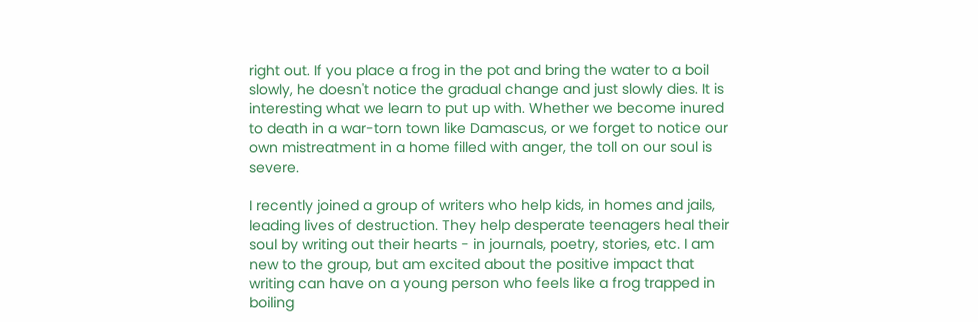right out. If you place a frog in the pot and bring the water to a boil slowly, he doesn't notice the gradual change and just slowly dies. It is interesting what we learn to put up with. Whether we become inured to death in a war-torn town like Damascus, or we forget to notice our own mistreatment in a home filled with anger, the toll on our soul is severe.

I recently joined a group of writers who help kids, in homes and jails, leading lives of destruction. They help desperate teenagers heal their soul by writing out their hearts - in journals, poetry, stories, etc. I am new to the group, but am excited about the positive impact that writing can have on a young person who feels like a frog trapped in boiling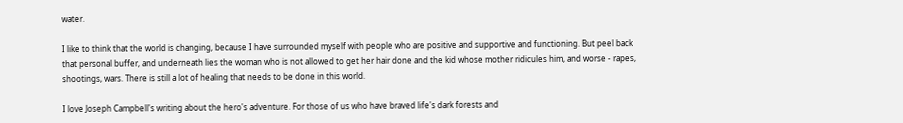water.

I like to think that the world is changing, because I have surrounded myself with people who are positive and supportive and functioning. But peel back that personal buffer, and underneath lies the woman who is not allowed to get her hair done and the kid whose mother ridicules him, and worse - rapes, shootings, wars. There is still a lot of healing that needs to be done in this world.

I love Joseph Campbell's writing about the hero's adventure. For those of us who have braved life's dark forests and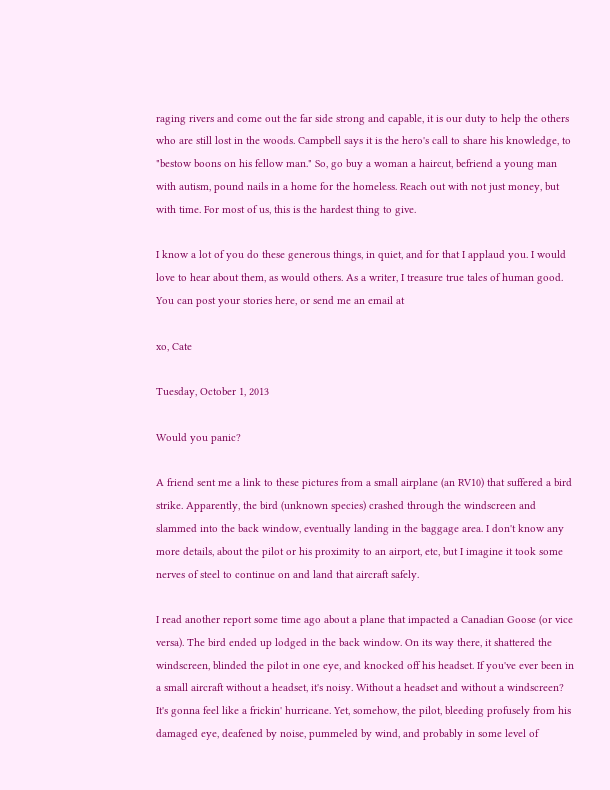raging rivers and come out the far side strong and capable, it is our duty to help the others who are still lost in the woods. Campbell says it is the hero's call to share his knowledge, to "bestow boons on his fellow man." So, go buy a woman a haircut, befriend a young man with autism, pound nails in a home for the homeless. Reach out with not just money, but with time. For most of us, this is the hardest thing to give.

I know a lot of you do these generous things, in quiet, and for that I applaud you. I would love to hear about them, as would others. As a writer, I treasure true tales of human good. You can post your stories here, or send me an email at

xo, Cate

Tuesday, October 1, 2013

Would you panic?

A friend sent me a link to these pictures from a small airplane (an RV10) that suffered a bird strike. Apparently, the bird (unknown species) crashed through the windscreen and slammed into the back window, eventually landing in the baggage area. I don't know any more details, about the pilot or his proximity to an airport, etc, but I imagine it took some nerves of steel to continue on and land that aircraft safely.

I read another report some time ago about a plane that impacted a Canadian Goose (or vice versa). The bird ended up lodged in the back window. On its way there, it shattered the windscreen, blinded the pilot in one eye, and knocked off his headset. If you've ever been in a small aircraft without a headset, it's noisy. Without a headset and without a windscreen? It's gonna feel like a frickin' hurricane. Yet, somehow, the pilot, bleeding profusely from his damaged eye, deafened by noise, pummeled by wind, and probably in some level of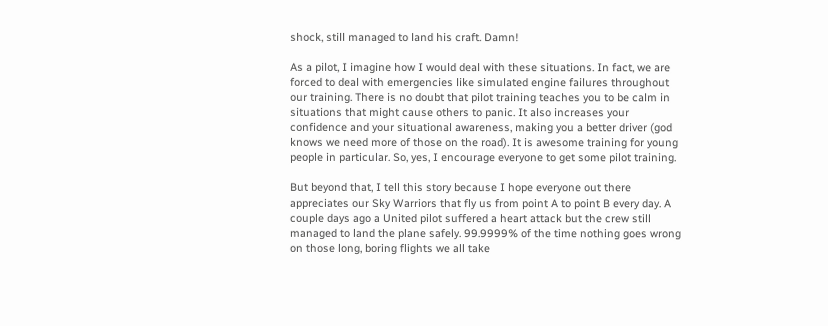shock, still managed to land his craft. Damn!

As a pilot, I imagine how I would deal with these situations. In fact, we are forced to deal with emergencies like simulated engine failures throughout our training. There is no doubt that pilot training teaches you to be calm in situations that might cause others to panic. It also increases your confidence and your situational awareness, making you a better driver (god knows we need more of those on the road). It is awesome training for young people in particular. So, yes, I encourage everyone to get some pilot training.

But beyond that, I tell this story because I hope everyone out there appreciates our Sky Warriors that fly us from point A to point B every day. A couple days ago a United pilot suffered a heart attack but the crew still managed to land the plane safely. 99.9999% of the time nothing goes wrong on those long, boring flights we all take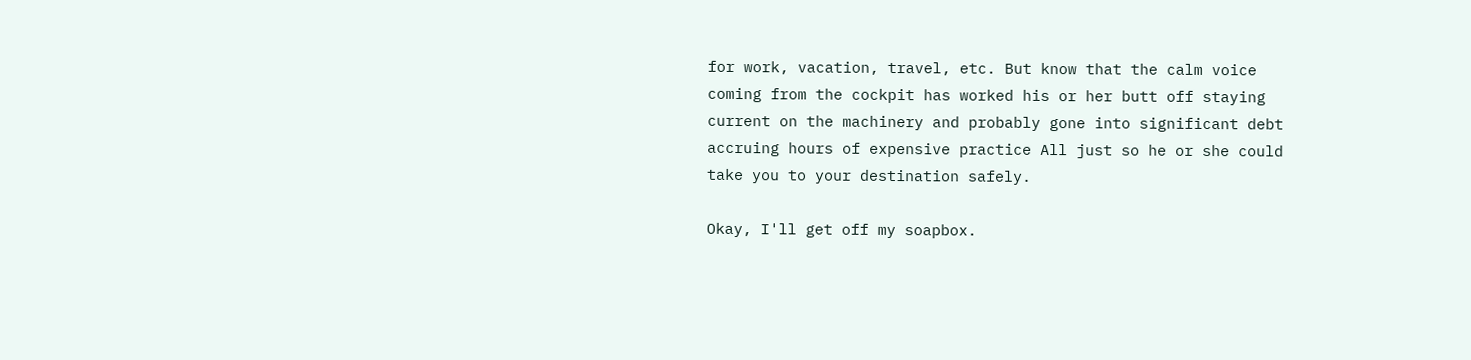for work, vacation, travel, etc. But know that the calm voice coming from the cockpit has worked his or her butt off staying current on the machinery and probably gone into significant debt accruing hours of expensive practice All just so he or she could take you to your destination safely.

Okay, I'll get off my soapbox.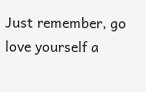Just remember, go love yourself a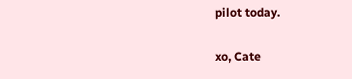pilot today.

xo, Cate